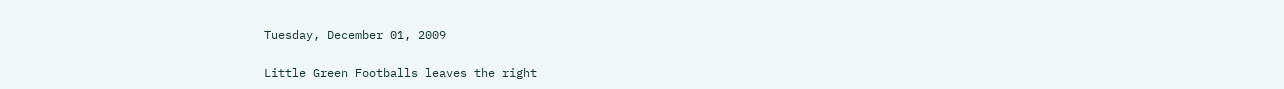Tuesday, December 01, 2009

Little Green Footballs leaves the right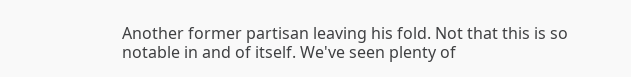Another former partisan leaving his fold. Not that this is so notable in and of itself. We've seen plenty of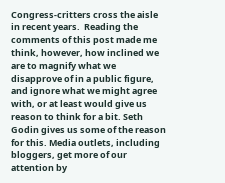Congress-critters cross the aisle in recent years.  Reading the comments of this post made me think, however, how inclined we are to magnify what we disapprove of in a public figure, and ignore what we might agree with, or at least would give us reason to think for a bit. Seth Godin gives us some of the reason for this. Media outlets, including bloggers, get more of our attention by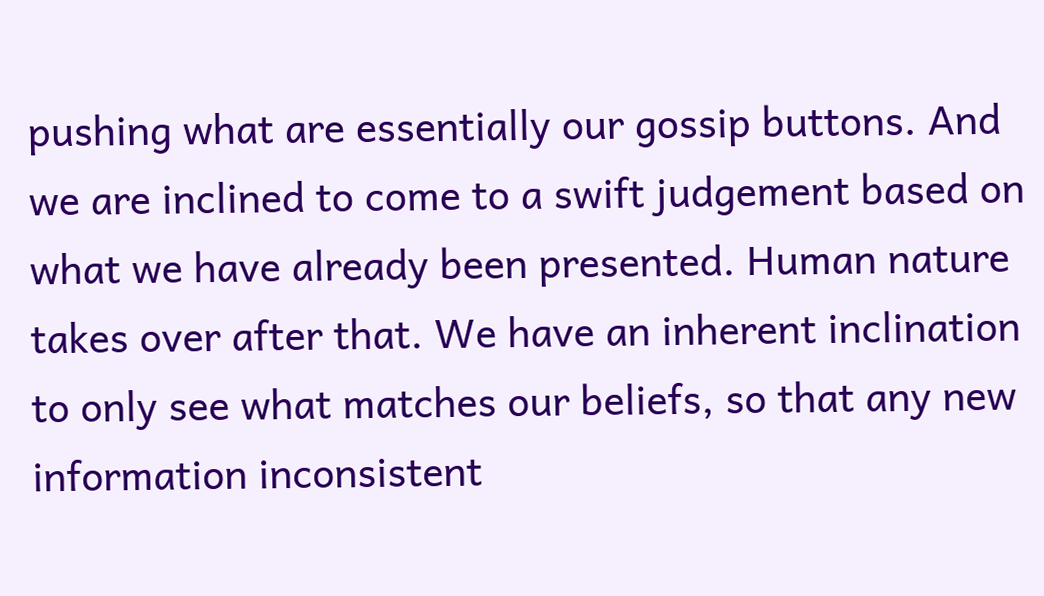pushing what are essentially our gossip buttons. And we are inclined to come to a swift judgement based on what we have already been presented. Human nature takes over after that. We have an inherent inclination to only see what matches our beliefs, so that any new information inconsistent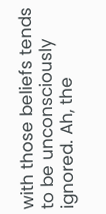with those beliefs tends to be unconsciously ignored. Ah, the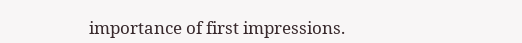importance of first impressions.